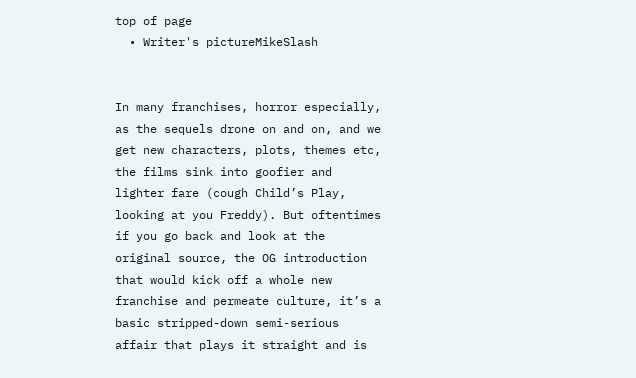top of page
  • Writer's pictureMikeSlash


In many franchises, horror especially, as the sequels drone on and on, and we get new characters, plots, themes etc, the films sink into goofier and lighter fare (cough Child’s Play, looking at you Freddy). But oftentimes if you go back and look at the original source, the OG introduction that would kick off a whole new franchise and permeate culture, it’s a basic stripped-down semi-serious affair that plays it straight and is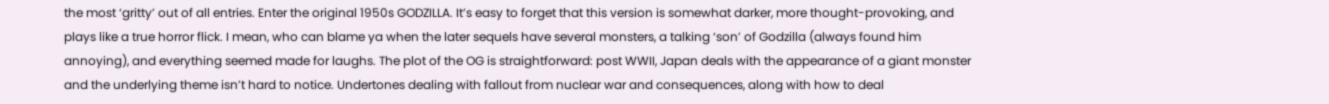the most ‘gritty’ out of all entries. Enter the original 1950s GODZILLA. It’s easy to forget that this version is somewhat darker, more thought-provoking, and plays like a true horror flick. I mean, who can blame ya when the later sequels have several monsters, a talking ‘son’ of Godzilla (always found him annoying), and everything seemed made for laughs. The plot of the OG is straightforward: post WWII, Japan deals with the appearance of a giant monster and the underlying theme isn’t hard to notice. Undertones dealing with fallout from nuclear war and consequences, along with how to deal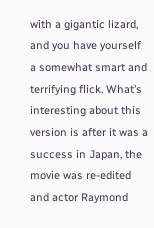with a gigantic lizard, and you have yourself a somewhat smart and terrifying flick. What’s interesting about this version is after it was a success in Japan, the movie was re-edited and actor Raymond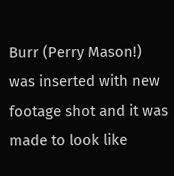Burr (Perry Mason!) was inserted with new footage shot and it was made to look like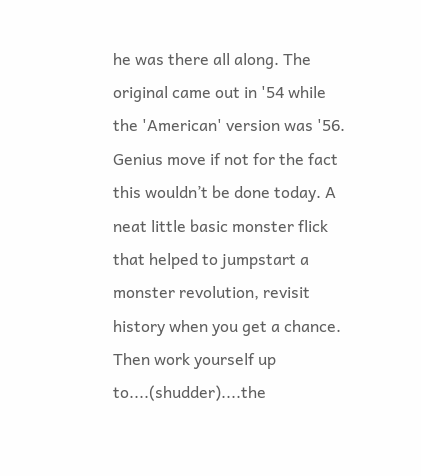he was there all along. The original came out in '54 while the 'American' version was '56. Genius move if not for the fact this wouldn’t be done today. A neat little basic monster flick that helped to jumpstart a monster revolution, revisit history when you get a chance. Then work yourself up to....(shudder)....the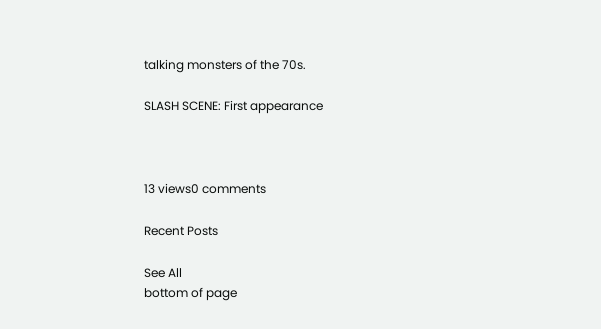talking monsters of the 70s.

SLASH SCENE: First appearance



13 views0 comments

Recent Posts

See All
bottom of page